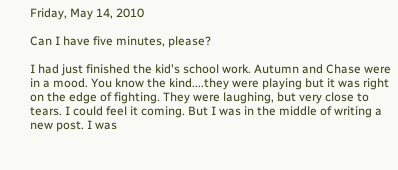Friday, May 14, 2010

Can I have five minutes, please?

I had just finished the kid's school work. Autumn and Chase were in a mood. You know the kind....they were playing but it was right on the edge of fighting. They were laughing, but very close to tears. I could feel it coming. But I was in the middle of writing a new post. I was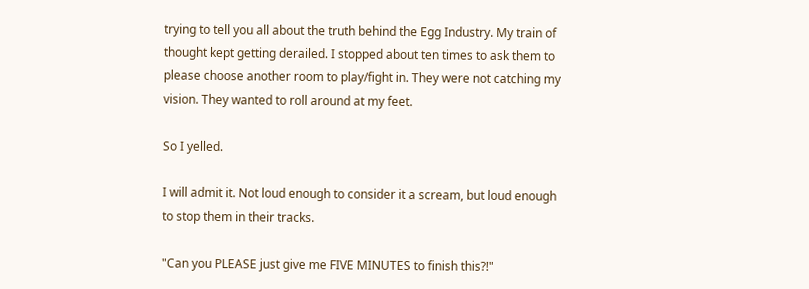trying to tell you all about the truth behind the Egg Industry. My train of thought kept getting derailed. I stopped about ten times to ask them to please choose another room to play/fight in. They were not catching my vision. They wanted to roll around at my feet.

So I yelled.

I will admit it. Not loud enough to consider it a scream, but loud enough to stop them in their tracks.

"Can you PLEASE just give me FIVE MINUTES to finish this?!"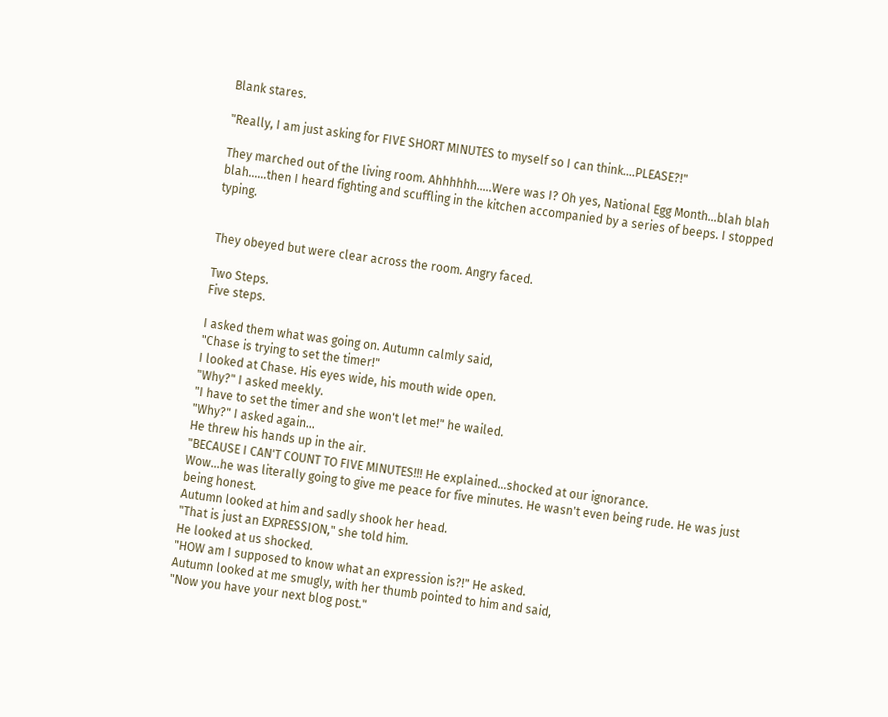Blank stares.

"Really, I am just asking for FIVE SHORT MINUTES to myself so I can think....PLEASE?!"

They marched out of the living room. Ahhhhhh.....Were was I? Oh yes, National Egg Month...blah blah blah......then I heard fighting and scuffling in the kitchen accompanied by a series of beeps. I stopped typing.


They obeyed but were clear across the room. Angry faced.

Two Steps.
Five steps.

I asked them what was going on. Autumn calmly said,
"Chase is trying to set the timer!"
I looked at Chase. His eyes wide, his mouth wide open.
"Why?" I asked meekly.
"I have to set the timer and she won't let me!" he wailed.
"Why?" I asked again...
He threw his hands up in the air.
"BECAUSE I CAN'T COUNT TO FIVE MINUTES!!! He explained...shocked at our ignorance.
Wow...he was literally going to give me peace for five minutes. He wasn't even being rude. He was just being honest.
Autumn looked at him and sadly shook her head.
"That is just an EXPRESSION," she told him.
He looked at us shocked.
"HOW am I supposed to know what an expression is?!" He asked.
Autumn looked at me smugly, with her thumb pointed to him and said,
"Now you have your next blog post."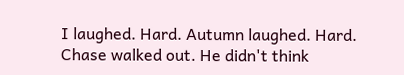I laughed. Hard. Autumn laughed. Hard. Chase walked out. He didn't think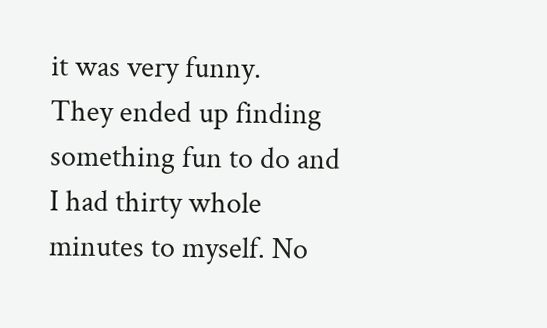it was very funny.
They ended up finding something fun to do and I had thirty whole minutes to myself. No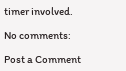timer involved.

No comments:

Post a Comment